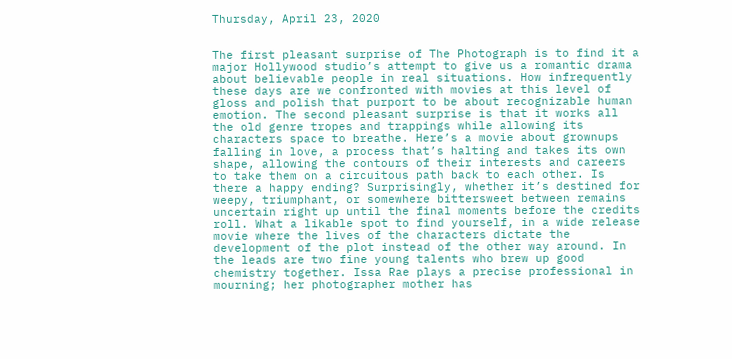Thursday, April 23, 2020


The first pleasant surprise of The Photograph is to find it a major Hollywood studio’s attempt to give us a romantic drama about believable people in real situations. How infrequently these days are we confronted with movies at this level of gloss and polish that purport to be about recognizable human emotion. The second pleasant surprise is that it works all the old genre tropes and trappings while allowing its characters space to breathe. Here’s a movie about grownups falling in love, a process that’s halting and takes its own shape, allowing the contours of their interests and careers to take them on a circuitous path back to each other. Is there a happy ending? Surprisingly, whether it’s destined for weepy, triumphant, or somewhere bittersweet between remains uncertain right up until the final moments before the credits roll. What a likable spot to find yourself, in a wide release movie where the lives of the characters dictate the development of the plot instead of the other way around. In the leads are two fine young talents who brew up good chemistry together. Issa Rae plays a precise professional in mourning; her photographer mother has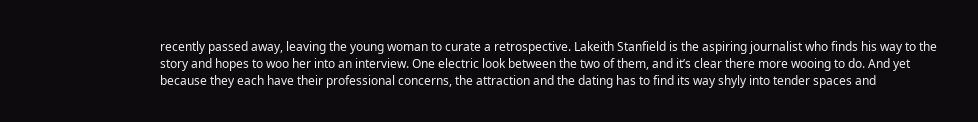recently passed away, leaving the young woman to curate a retrospective. Lakeith Stanfield is the aspiring journalist who finds his way to the story and hopes to woo her into an interview. One electric look between the two of them, and it’s clear there more wooing to do. And yet because they each have their professional concerns, the attraction and the dating has to find its way shyly into tender spaces and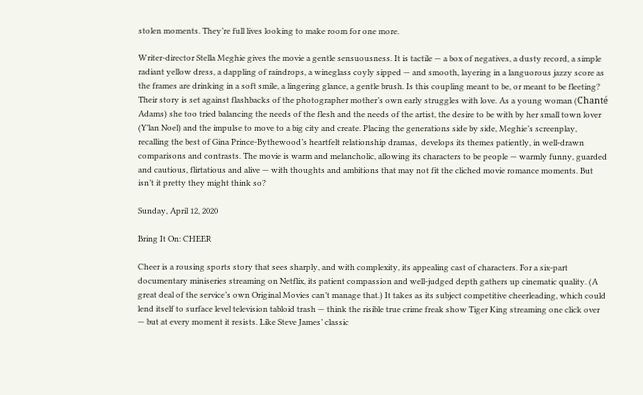stolen moments. They’re full lives looking to make room for one more.

Writer-director Stella Meghie gives the movie a gentle sensuousness. It is tactile — a box of negatives, a dusty record, a simple radiant yellow dress, a dappling of raindrops, a wineglass coyly sipped — and smooth, layering in a languorous jazzy score as the frames are drinking in a soft smile, a lingering glance, a gentle brush. Is this coupling meant to be, or meant to be fleeting? Their story is set against flashbacks of the photographer mother’s own early struggles with love. As a young woman (Chanté Adams) she too tried balancing the needs of the flesh and the needs of the artist, the desire to be with by her small town lover (Y’lan Noel) and the impulse to move to a big city and create. Placing the generations side by side, Meghie’s screenplay, recalling the best of Gina Prince-Bythewood’s heartfelt relationship dramas,  develops its themes patiently, in well-drawn comparisons and contrasts. The movie is warm and melancholic, allowing its characters to be people — warmly funny, guarded and cautious, flirtatious and alive — with thoughts and ambitions that may not fit the cliched movie romance moments. But isn’t it pretty they might think so?

Sunday, April 12, 2020

Bring It On: CHEER

Cheer is a rousing sports story that sees sharply, and with complexity, its appealing cast of characters. For a six-part documentary miniseries streaming on Netflix, its patient compassion and well-judged depth gathers up cinematic quality. (A great deal of the service’s own Original Movies can’t manage that.) It takes as its subject competitive cheerleading, which could lend itself to surface level television tabloid trash — think the risible true crime freak show Tiger King streaming one click over — but at every moment it resists. Like Steve James’ classic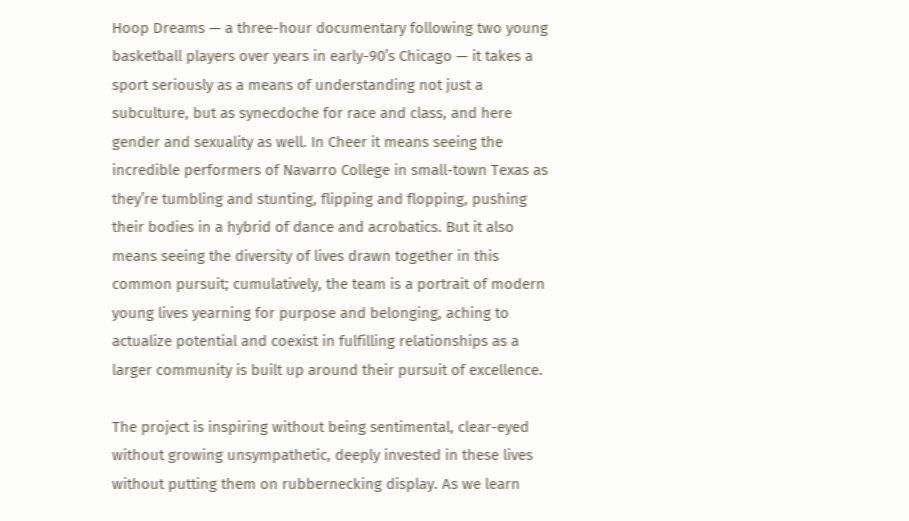Hoop Dreams — a three-hour documentary following two young basketball players over years in early-90’s Chicago — it takes a sport seriously as a means of understanding not just a subculture, but as synecdoche for race and class, and here gender and sexuality as well. In Cheer it means seeing the incredible performers of Navarro College in small-town Texas as they’re tumbling and stunting, flipping and flopping, pushing their bodies in a hybrid of dance and acrobatics. But it also means seeing the diversity of lives drawn together in this common pursuit; cumulatively, the team is a portrait of modern young lives yearning for purpose and belonging, aching to actualize potential and coexist in fulfilling relationships as a larger community is built up around their pursuit of excellence.

The project is inspiring without being sentimental, clear-eyed without growing unsympathetic, deeply invested in these lives without putting them on rubbernecking display. As we learn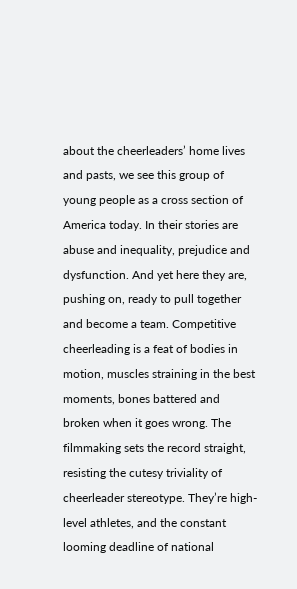about the cheerleaders’ home lives and pasts, we see this group of young people as a cross section of America today. In their stories are abuse and inequality, prejudice and dysfunction. And yet here they are, pushing on, ready to pull together and become a team. Competitive cheerleading is a feat of bodies in motion, muscles straining in the best moments, bones battered and broken when it goes wrong. The filmmaking sets the record straight, resisting the cutesy triviality of cheerleader stereotype. They’re high-level athletes, and the constant looming deadline of national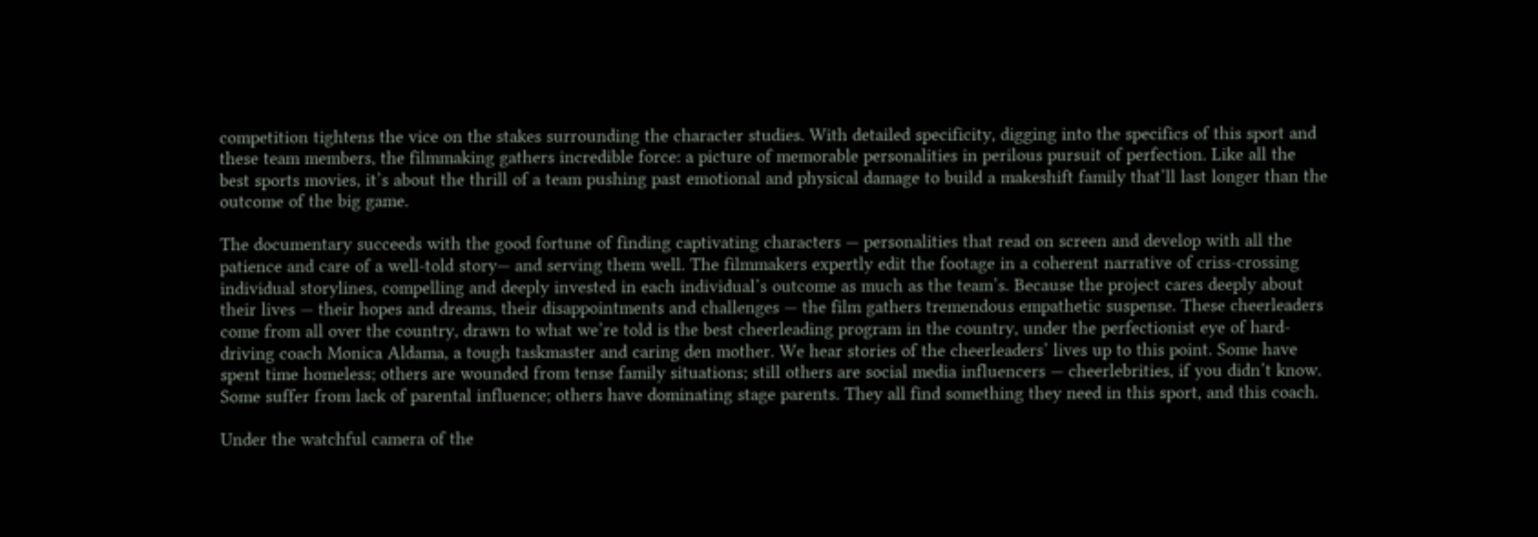competition tightens the vice on the stakes surrounding the character studies. With detailed specificity, digging into the specifics of this sport and these team members, the filmmaking gathers incredible force: a picture of memorable personalities in perilous pursuit of perfection. Like all the best sports movies, it’s about the thrill of a team pushing past emotional and physical damage to build a makeshift family that’ll last longer than the outcome of the big game.

The documentary succeeds with the good fortune of finding captivating characters — personalities that read on screen and develop with all the patience and care of a well-told story— and serving them well. The filmmakers expertly edit the footage in a coherent narrative of criss-crossing individual storylines, compelling and deeply invested in each individual’s outcome as much as the team’s. Because the project cares deeply about their lives — their hopes and dreams, their disappointments and challenges — the film gathers tremendous empathetic suspense. These cheerleaders come from all over the country, drawn to what we’re told is the best cheerleading program in the country, under the perfectionist eye of hard-driving coach Monica Aldama, a tough taskmaster and caring den mother. We hear stories of the cheerleaders’ lives up to this point. Some have spent time homeless; others are wounded from tense family situations; still others are social media influencers — cheerlebrities, if you didn’t know. Some suffer from lack of parental influence; others have dominating stage parents. They all find something they need in this sport, and this coach.

Under the watchful camera of the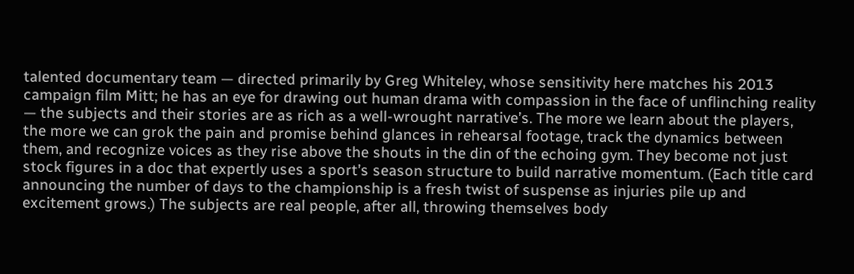talented documentary team — directed primarily by Greg Whiteley, whose sensitivity here matches his 2013 campaign film Mitt; he has an eye for drawing out human drama with compassion in the face of unflinching reality — the subjects and their stories are as rich as a well-wrought narrative’s. The more we learn about the players, the more we can grok the pain and promise behind glances in rehearsal footage, track the dynamics between them, and recognize voices as they rise above the shouts in the din of the echoing gym. They become not just stock figures in a doc that expertly uses a sport’s season structure to build narrative momentum. (Each title card announcing the number of days to the championship is a fresh twist of suspense as injuries pile up and excitement grows.) The subjects are real people, after all, throwing themselves body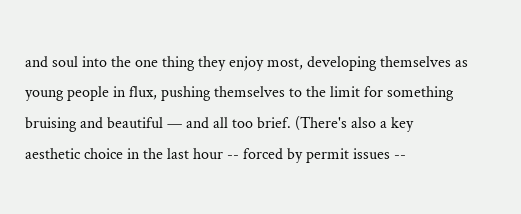and soul into the one thing they enjoy most, developing themselves as young people in flux, pushing themselves to the limit for something bruising and beautiful — and all too brief. (There's also a key aesthetic choice in the last hour -- forced by permit issues --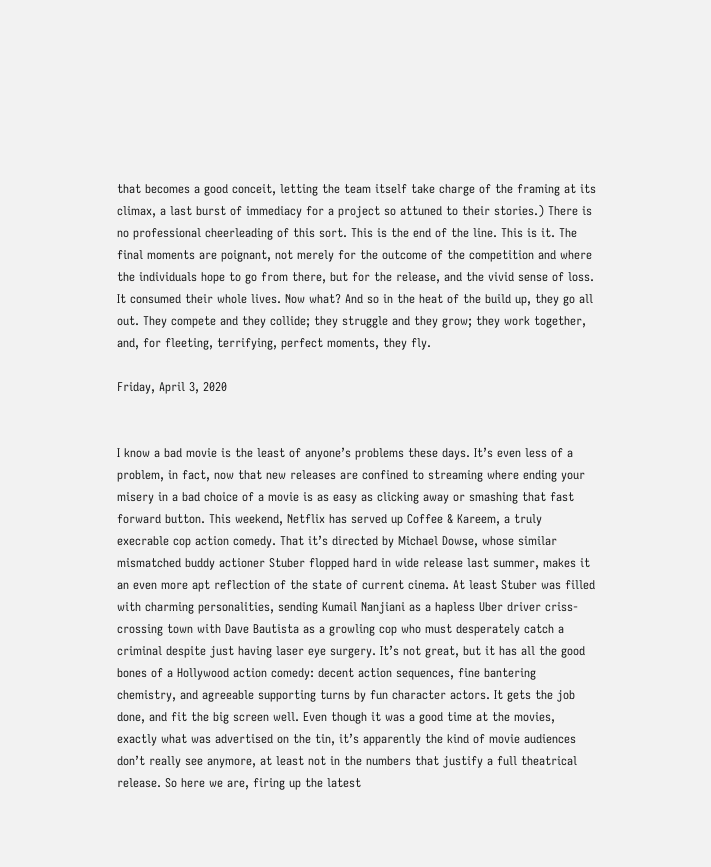that becomes a good conceit, letting the team itself take charge of the framing at its climax, a last burst of immediacy for a project so attuned to their stories.) There is no professional cheerleading of this sort. This is the end of the line. This is it. The final moments are poignant, not merely for the outcome of the competition and where the individuals hope to go from there, but for the release, and the vivid sense of loss. It consumed their whole lives. Now what? And so in the heat of the build up, they go all out. They compete and they collide; they struggle and they grow; they work together, and, for fleeting, terrifying, perfect moments, they fly.

Friday, April 3, 2020


I know a bad movie is the least of anyone’s problems these days. It’s even less of a problem, in fact, now that new releases are confined to streaming where ending your misery in a bad choice of a movie is as easy as clicking away or smashing that fast forward button. This weekend, Netflix has served up Coffee & Kareem, a truly execrable cop action comedy. That it’s directed by Michael Dowse, whose similar mismatched buddy actioner Stuber flopped hard in wide release last summer, makes it an even more apt reflection of the state of current cinema. At least Stuber was filled with charming personalities, sending Kumail Nanjiani as a hapless Uber driver criss-crossing town with Dave Bautista as a growling cop who must desperately catch a criminal despite just having laser eye surgery. It’s not great, but it has all the good bones of a Hollywood action comedy: decent action sequences, fine bantering chemistry, and agreeable supporting turns by fun character actors. It gets the job done, and fit the big screen well. Even though it was a good time at the movies, exactly what was advertised on the tin, it’s apparently the kind of movie audiences don’t really see anymore, at least not in the numbers that justify a full theatrical release. So here we are, firing up the latest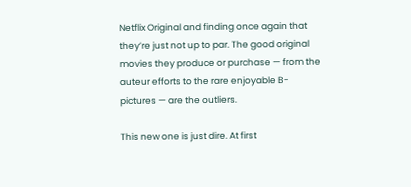Netflix Original and finding once again that they’re just not up to par. The good original movies they produce or purchase — from the auteur efforts to the rare enjoyable B-pictures — are the outliers.

This new one is just dire. At first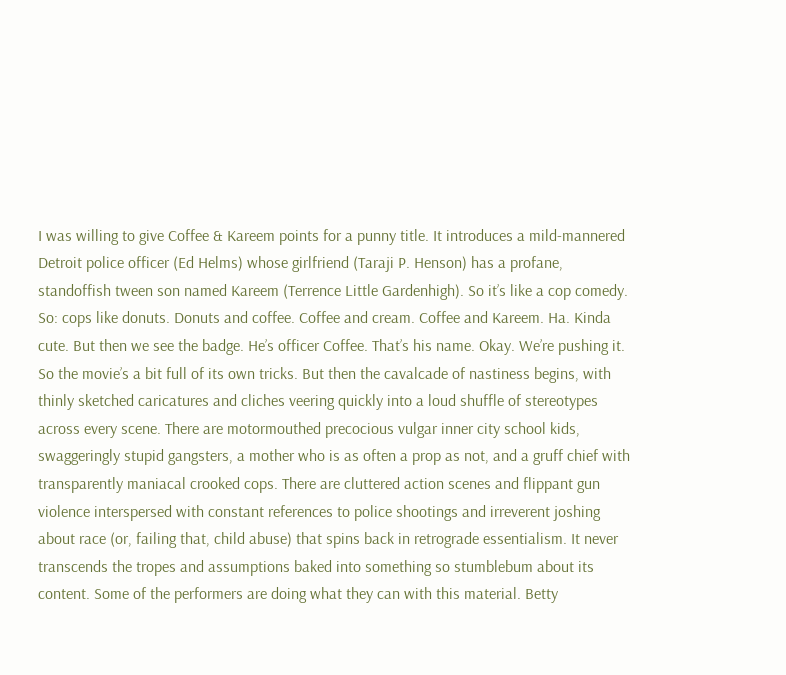I was willing to give Coffee & Kareem points for a punny title. It introduces a mild-mannered Detroit police officer (Ed Helms) whose girlfriend (Taraji P. Henson) has a profane, standoffish tween son named Kareem (Terrence Little Gardenhigh). So it’s like a cop comedy. So: cops like donuts. Donuts and coffee. Coffee and cream. Coffee and Kareem. Ha. Kinda cute. But then we see the badge. He’s officer Coffee. That’s his name. Okay. We’re pushing it. So the movie’s a bit full of its own tricks. But then the cavalcade of nastiness begins, with thinly sketched caricatures and cliches veering quickly into a loud shuffle of stereotypes across every scene. There are motormouthed precocious vulgar inner city school kids, swaggeringly stupid gangsters, a mother who is as often a prop as not, and a gruff chief with transparently maniacal crooked cops. There are cluttered action scenes and flippant gun violence interspersed with constant references to police shootings and irreverent joshing about race (or, failing that, child abuse) that spins back in retrograde essentialism. It never transcends the tropes and assumptions baked into something so stumblebum about its content. Some of the performers are doing what they can with this material. Betty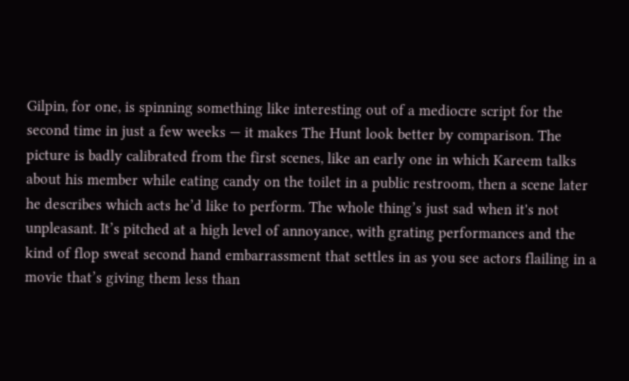Gilpin, for one, is spinning something like interesting out of a mediocre script for the second time in just a few weeks — it makes The Hunt look better by comparison. The picture is badly calibrated from the first scenes, like an early one in which Kareem talks about his member while eating candy on the toilet in a public restroom, then a scene later he describes which acts he’d like to perform. The whole thing’s just sad when it's not unpleasant. It’s pitched at a high level of annoyance, with grating performances and the kind of flop sweat second hand embarrassment that settles in as you see actors flailing in a movie that’s giving them less than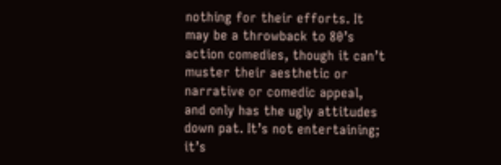nothing for their efforts. It may be a throwback to 80’s action comedies, though it can’t muster their aesthetic or narrative or comedic appeal, and only has the ugly attitudes down pat. It’s not entertaining; it’s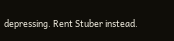depressing. Rent Stuber instead.